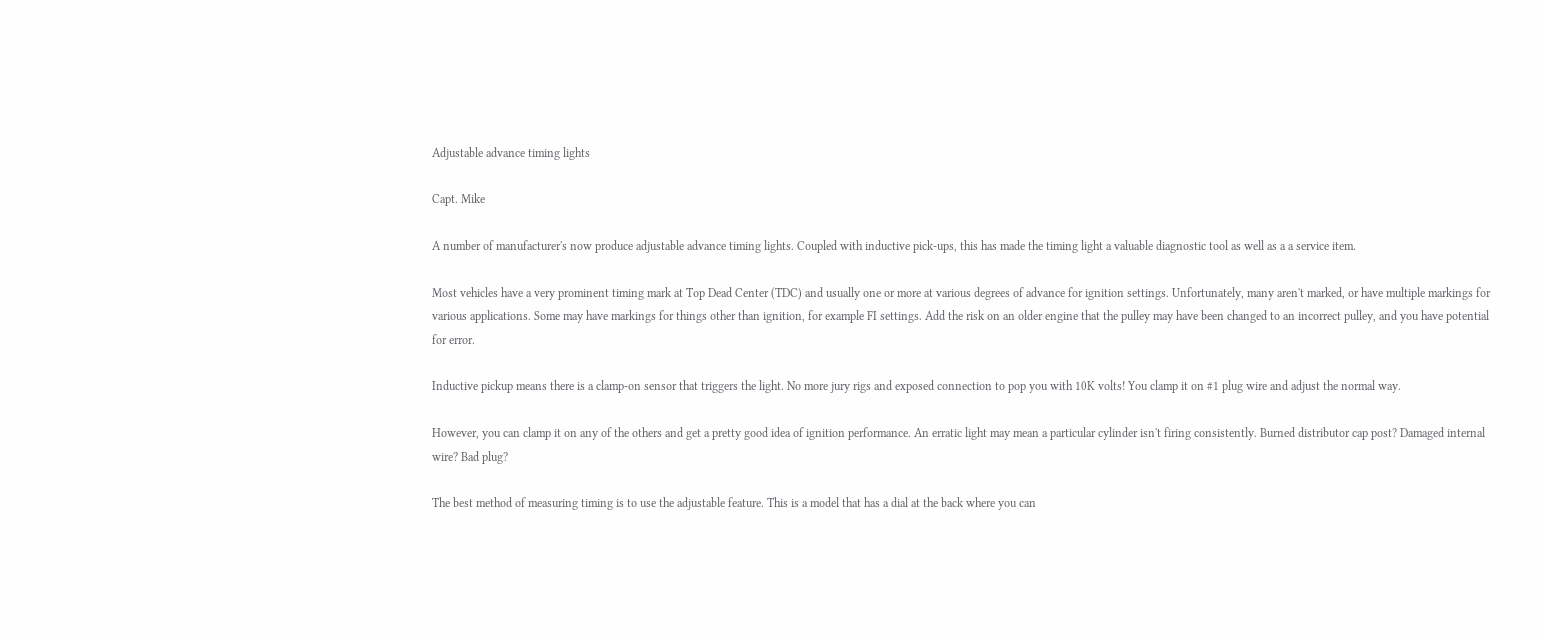Adjustable advance timing lights

Capt. Mike

A number of manufacturer's now produce adjustable advance timing lights. Coupled with inductive pick-ups, this has made the timing light a valuable diagnostic tool as well as a a service item.

Most vehicles have a very prominent timing mark at Top Dead Center (TDC) and usually one or more at various degrees of advance for ignition settings. Unfortunately, many aren't marked, or have multiple markings for various applications. Some may have markings for things other than ignition, for example FI settings. Add the risk on an older engine that the pulley may have been changed to an incorrect pulley, and you have potential for error.

Inductive pickup means there is a clamp-on sensor that triggers the light. No more jury rigs and exposed connection to pop you with 10K volts! You clamp it on #1 plug wire and adjust the normal way.

However, you can clamp it on any of the others and get a pretty good idea of ignition performance. An erratic light may mean a particular cylinder isn't firing consistently. Burned distributor cap post? Damaged internal wire? Bad plug?

The best method of measuring timing is to use the adjustable feature. This is a model that has a dial at the back where you can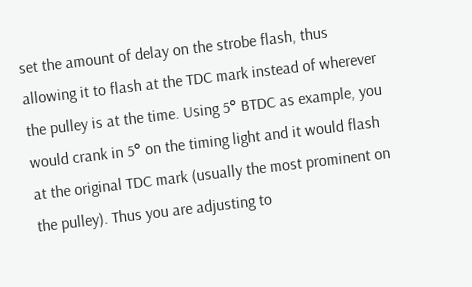set the amount of delay on the strobe flash, thus allowing it to flash at the TDC mark instead of wherever the pulley is at the time. Using 5° BTDC as example, you would crank in 5° on the timing light and it would flash at the original TDC mark (usually the most prominent on the pulley). Thus you are adjusting to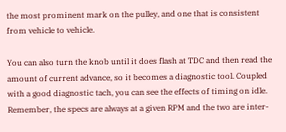the most prominent mark on the pulley, and one that is consistent from vehicle to vehicle.

You can also turn the knob until it does flash at TDC and then read the amount of current advance, so it becomes a diagnostic tool. Coupled with a good diagnostic tach, you can see the effects of timing on idle. Remember, the specs are always at a given RPM and the two are inter-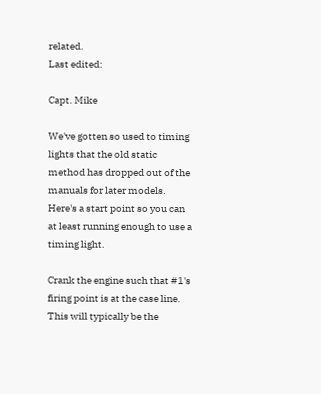related.
Last edited:

Capt. Mike

We've gotten so used to timing lights that the old static method has dropped out of the manuals for later models. Here's a start point so you can at least running enough to use a timing light.

Crank the engine such that #1's firing point is at the case line. This will typically be the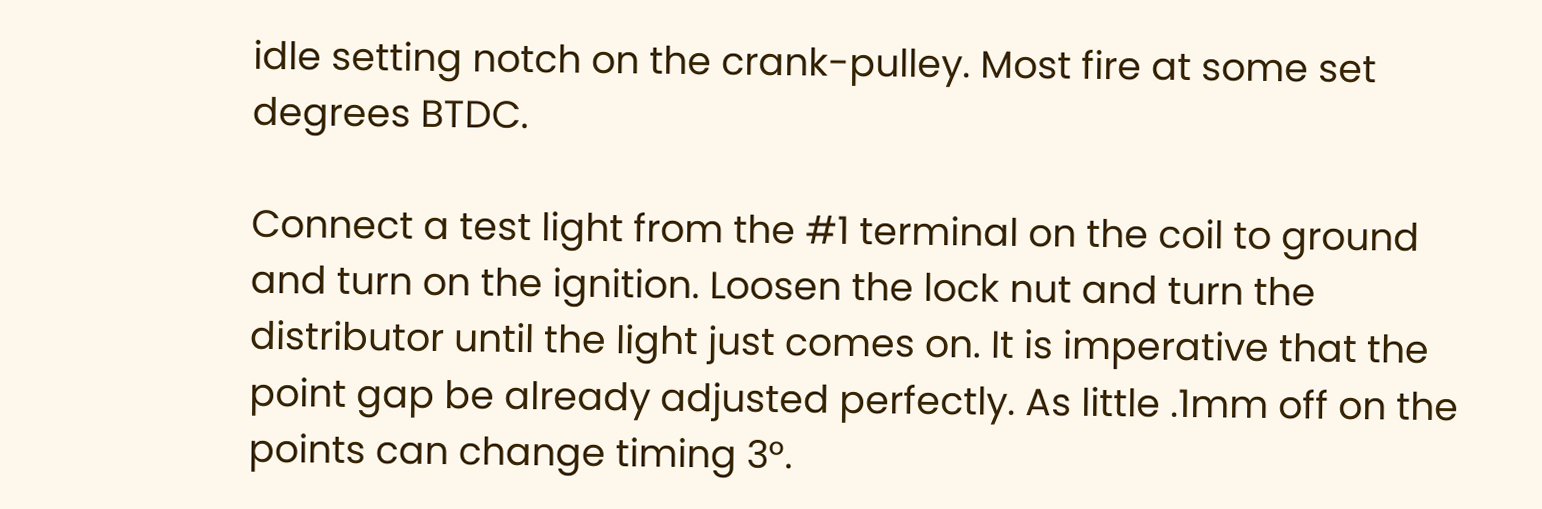idle setting notch on the crank-pulley. Most fire at some set degrees BTDC.

Connect a test light from the #1 terminal on the coil to ground and turn on the ignition. Loosen the lock nut and turn the distributor until the light just comes on. It is imperative that the point gap be already adjusted perfectly. As little .1mm off on the points can change timing 3°.